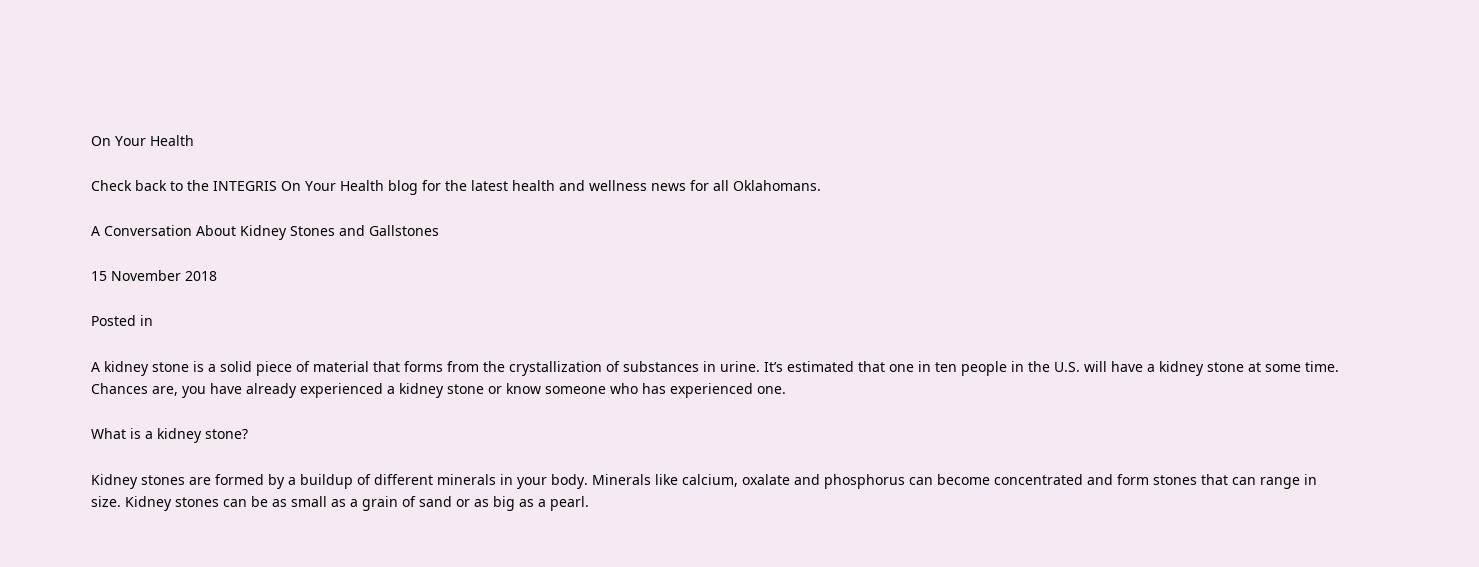On Your Health

Check back to the INTEGRIS On Your Health blog for the latest health and wellness news for all Oklahomans.

A Conversation About Kidney Stones and Gallstones

15 November 2018

Posted in

A kidney stone is a solid piece of material that forms from the crystallization of substances in urine. It’s estimated that one in ten people in the U.S. will have a kidney stone at some time. Chances are, you have already experienced a kidney stone or know someone who has experienced one.

What is a kidney stone?

Kidney stones are formed by a buildup of different minerals in your body. Minerals like calcium, oxalate and phosphorus can become concentrated and form stones that can range in size. Kidney stones can be as small as a grain of sand or as big as a pearl.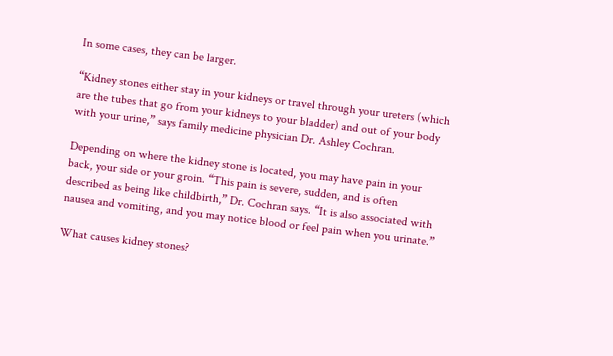In some cases, they can be larger.

“Kidney stones either stay in your kidneys or travel through your ureters (which are the tubes that go from your kidneys to your bladder) and out of your body with your urine,” says family medicine physician Dr. Ashley Cochran.

Depending on where the kidney stone is located, you may have pain in your back, your side or your groin. “This pain is severe, sudden, and is often described as being like childbirth,” Dr. Cochran says. “It is also associated with nausea and vomiting, and you may notice blood or feel pain when you urinate.”

What causes kidney stones?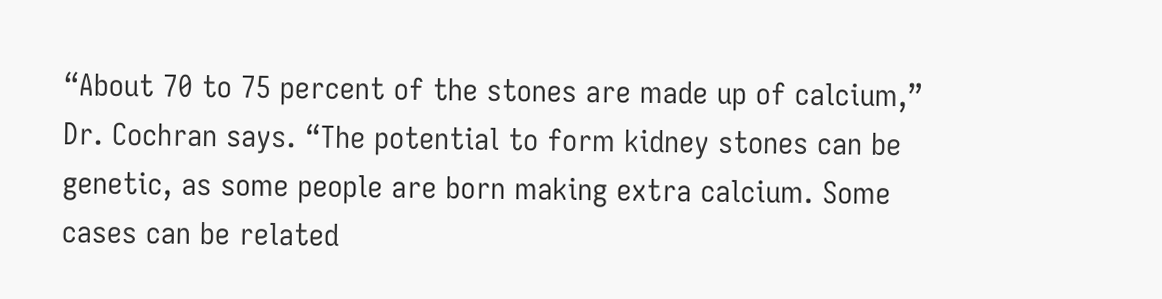“About 70 to 75 percent of the stones are made up of calcium,” Dr. Cochran says. “The potential to form kidney stones can be genetic, as some people are born making extra calcium. Some cases can be related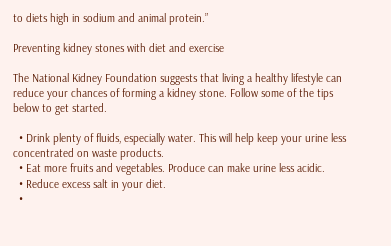to diets high in sodium and animal protein.”

Preventing kidney stones with diet and exercise

The National Kidney Foundation suggests that living a healthy lifestyle can reduce your chances of forming a kidney stone. Follow some of the tips below to get started.

  • Drink plenty of fluids, especially water. This will help keep your urine less concentrated on waste products.
  • Eat more fruits and vegetables. Produce can make urine less acidic.
  • Reduce excess salt in your diet.
  •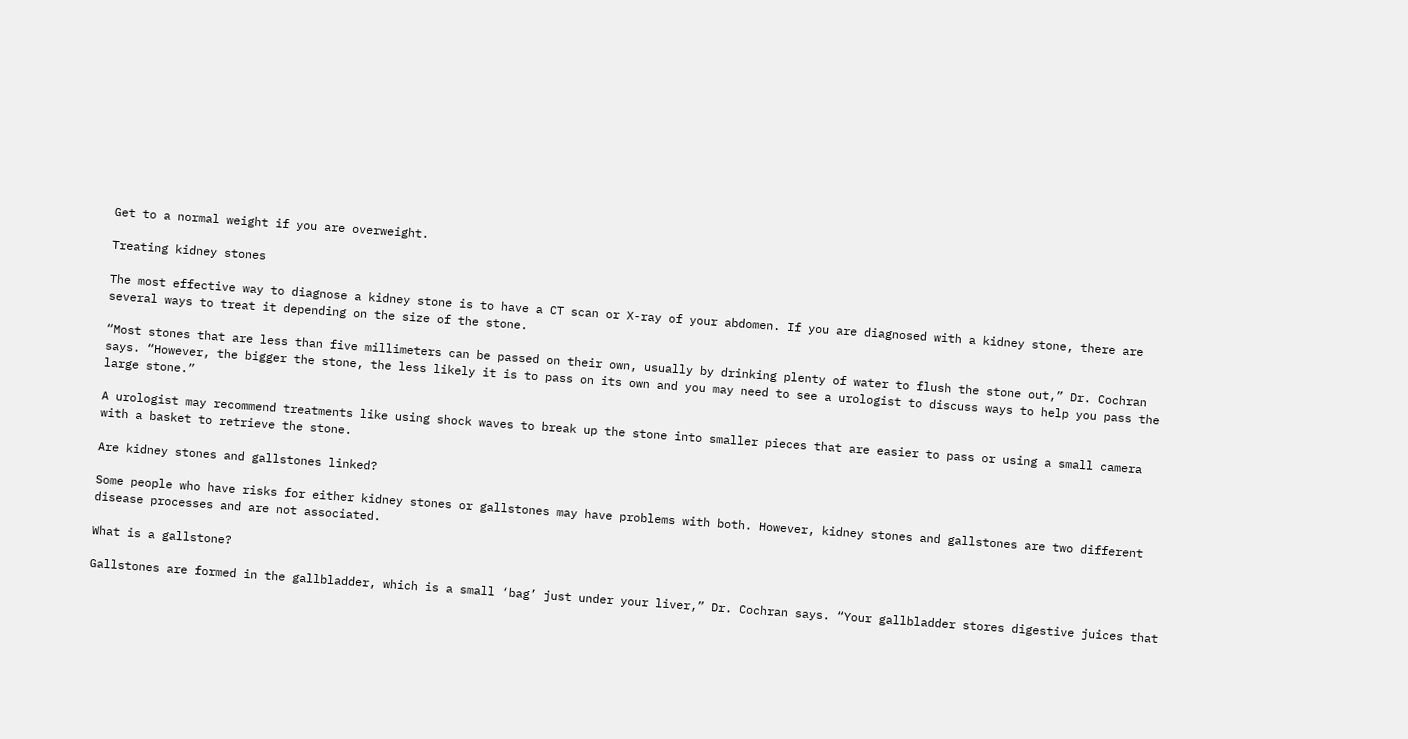Get to a normal weight if you are overweight.

Treating kidney stones

The most effective way to diagnose a kidney stone is to have a CT scan or X-ray of your abdomen. If you are diagnosed with a kidney stone, there are several ways to treat it depending on the size of the stone.

“Most stones that are less than five millimeters can be passed on their own, usually by drinking plenty of water to flush the stone out,” Dr. Cochran says. “However, the bigger the stone, the less likely it is to pass on its own and you may need to see a urologist to discuss ways to help you pass the large stone.”

A urologist may recommend treatments like using shock waves to break up the stone into smaller pieces that are easier to pass or using a small camera with a basket to retrieve the stone.

Are kidney stones and gallstones linked?

Some people who have risks for either kidney stones or gallstones may have problems with both. However, kidney stones and gallstones are two different disease processes and are not associated.

What is a gallstone?

Gallstones are formed in the gallbladder, which is a small ‘bag’ just under your liver,” Dr. Cochran says. “Your gallbladder stores digestive juices that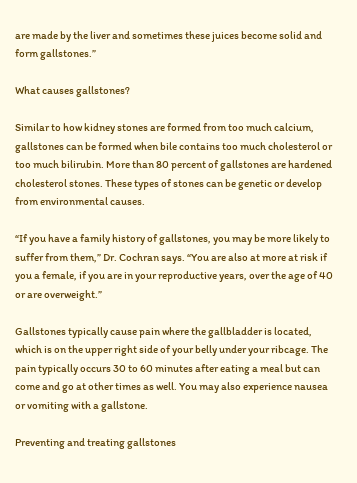are made by the liver and sometimes these juices become solid and form gallstones.”

What causes gallstones?

Similar to how kidney stones are formed from too much calcium, gallstones can be formed when bile contains too much cholesterol or too much bilirubin. More than 80 percent of gallstones are hardened cholesterol stones. These types of stones can be genetic or develop from environmental causes.

“If you have a family history of gallstones, you may be more likely to suffer from them,” Dr. Cochran says. “You are also at more at risk if you a female, if you are in your reproductive years, over the age of 40 or are overweight.”

Gallstones typically cause pain where the gallbladder is located, which is on the upper right side of your belly under your ribcage. The pain typically occurs 30 to 60 minutes after eating a meal but can come and go at other times as well. You may also experience nausea or vomiting with a gallstone.

Preventing and treating gallstones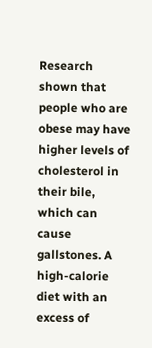Research shown that people who are obese may have higher levels of cholesterol in their bile, which can cause gallstones. A high-calorie diet with an excess of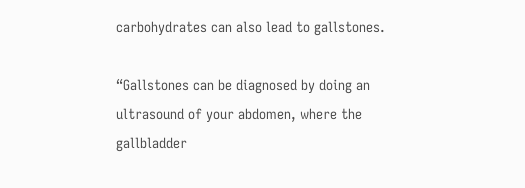carbohydrates can also lead to gallstones.

“Gallstones can be diagnosed by doing an ultrasound of your abdomen, where the gallbladder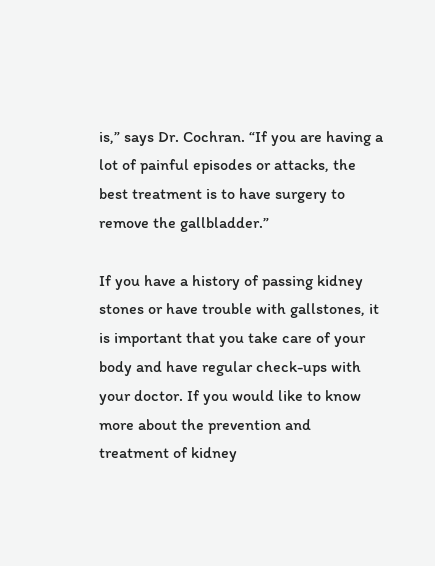is,” says Dr. Cochran. “If you are having a lot of painful episodes or attacks, the best treatment is to have surgery to remove the gallbladder.”

If you have a history of passing kidney stones or have trouble with gallstones, it is important that you take care of your body and have regular check-ups with your doctor. If you would like to know more about the prevention and treatment of kidney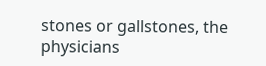stones or gallstones, the physicians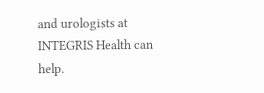and urologists at INTEGRIS Health can help.